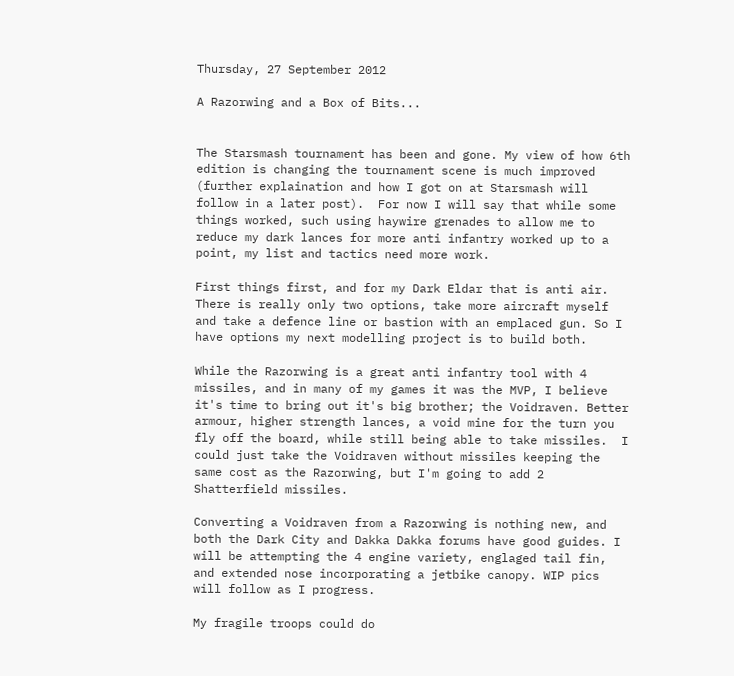Thursday, 27 September 2012

A Razorwing and a Box of Bits...


The Starsmash tournament has been and gone. My view of how 6th edition is changing the tournament scene is much improved (further explaination and how I got on at Starsmash will follow in a later post).  For now I will say that while some things worked, such using haywire grenades to allow me to reduce my dark lances for more anti infantry worked up to a point, my list and tactics need more work.

First things first, and for my Dark Eldar that is anti air. There is really only two options, take more aircraft myself and take a defence line or bastion with an emplaced gun. So I have options my next modelling project is to build both.

While the Razorwing is a great anti infantry tool with 4 missiles, and in many of my games it was the MVP, I believe it's time to bring out it's big brother; the Voidraven. Better armour, higher strength lances, a void mine for the turn you fly off the board, while still being able to take missiles.  I could just take the Voidraven without missiles keeping the same cost as the Razorwing, but I'm going to add 2 Shatterfield missiles.

Converting a Voidraven from a Razorwing is nothing new, and both the Dark City and Dakka Dakka forums have good guides. I will be attempting the 4 engine variety, englaged tail fin, and extended nose incorporating a jetbike canopy. WIP pics will follow as I progress.

My fragile troops could do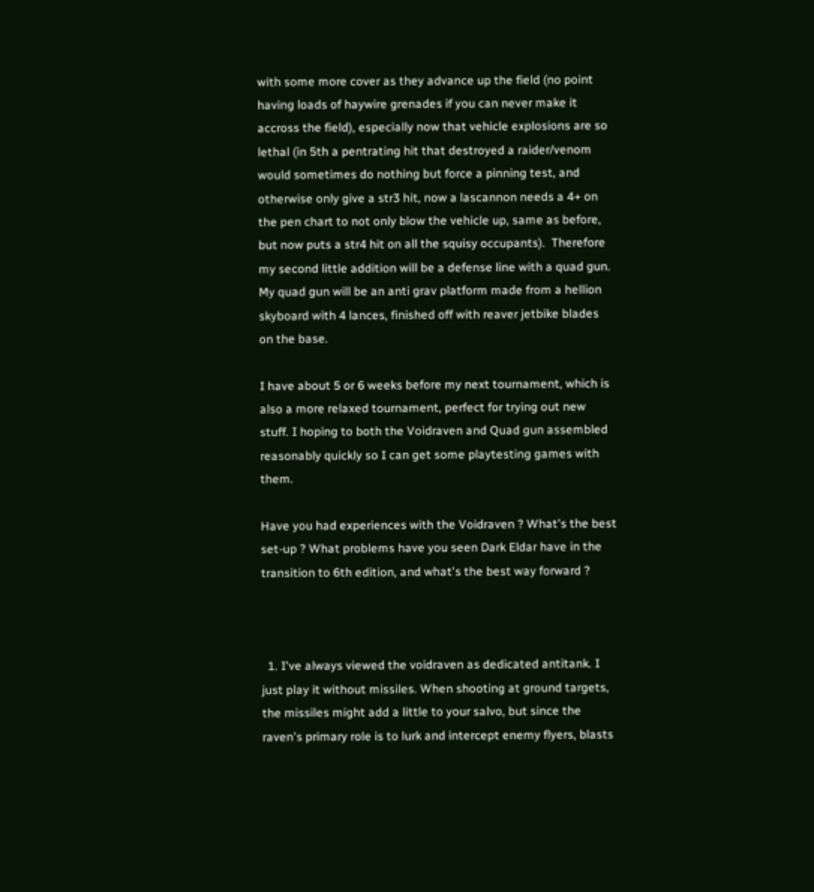with some more cover as they advance up the field (no point having loads of haywire grenades if you can never make it accross the field), especially now that vehicle explosions are so lethal (in 5th a pentrating hit that destroyed a raider/venom would sometimes do nothing but force a pinning test, and otherwise only give a str3 hit, now a lascannon needs a 4+ on the pen chart to not only blow the vehicle up, same as before, but now puts a str4 hit on all the squisy occupants).  Therefore my second little addition will be a defense line with a quad gun. My quad gun will be an anti grav platform made from a hellion skyboard with 4 lances, finished off with reaver jetbike blades on the base.

I have about 5 or 6 weeks before my next tournament, which is also a more relaxed tournament, perfect for trying out new stuff. I hoping to both the Voidraven and Quad gun assembled reasonably quickly so I can get some playtesting games with them.

Have you had experiences with the Voidraven ? What's the best set-up ? What problems have you seen Dark Eldar have in the transition to 6th edition, and what's the best way forward ?



  1. I've always viewed the voidraven as dedicated antitank. I just play it without missiles. When shooting at ground targets, the missiles might add a little to your salvo, but since the raven's primary role is to lurk and intercept enemy flyers, blasts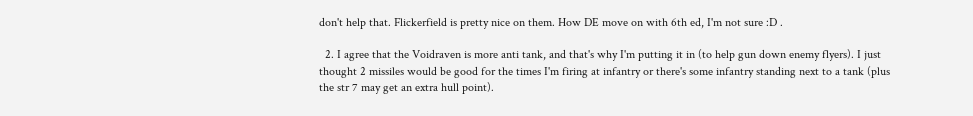don't help that. Flickerfield is pretty nice on them. How DE move on with 6th ed, I'm not sure :D .

  2. I agree that the Voidraven is more anti tank, and that's why I'm putting it in (to help gun down enemy flyers). I just thought 2 missiles would be good for the times I'm firing at infantry or there's some infantry standing next to a tank (plus the str 7 may get an extra hull point).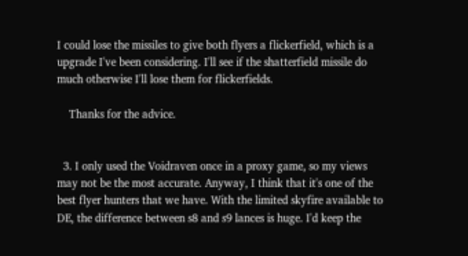I could lose the missiles to give both flyers a flickerfield, which is a upgrade I've been considering. I'll see if the shatterfield missile do much otherwise I'll lose them for flickerfields.

    Thanks for the advice.


  3. I only used the Voidraven once in a proxy game, so my views may not be the most accurate. Anyway, I think that it's one of the best flyer hunters that we have. With the limited skyfire available to DE, the difference between s8 and s9 lances is huge. I'd keep the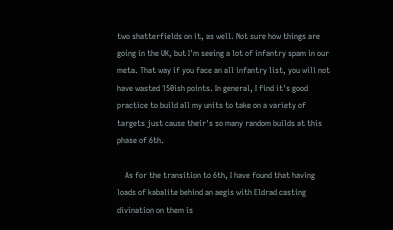two shatterfields on it, as well. Not sure how things are going in the UK, but I'm seeing a lot of infantry spam in our meta. That way if you face an all infantry list, you will not have wasted 150ish points. In general, I find it's good practice to build all my units to take on a variety of targets just cause their's so many random builds at this phase of 6th.

    As for the transition to 6th, I have found that having loads of kabalite behind an aegis with Eldrad casting divination on them is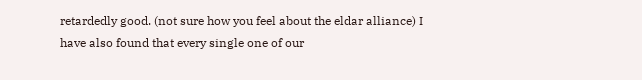retardedly good. (not sure how you feel about the eldar alliance) I have also found that every single one of our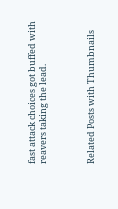fast attack choices got buffed with reavers taking the lead.



Related Posts with Thumbnails